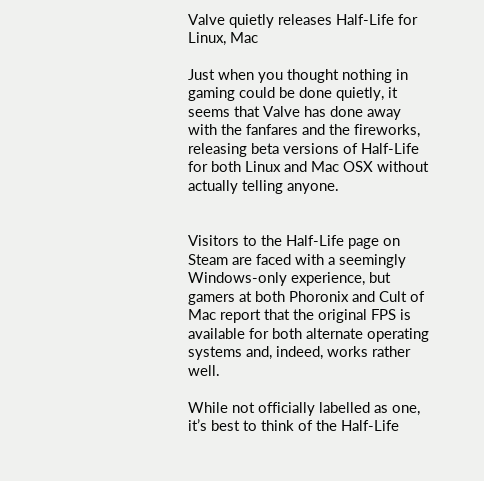Valve quietly releases Half-Life for Linux, Mac

Just when you thought nothing in gaming could be done quietly, it seems that Valve has done away with the fanfares and the fireworks, releasing beta versions of Half-Life for both Linux and Mac OSX without actually telling anyone.


Visitors to the Half-Life page on Steam are faced with a seemingly Windows-only experience, but gamers at both Phoronix and Cult of Mac report that the original FPS is available for both alternate operating systems and, indeed, works rather well.

While not officially labelled as one, it’s best to think of the Half-Life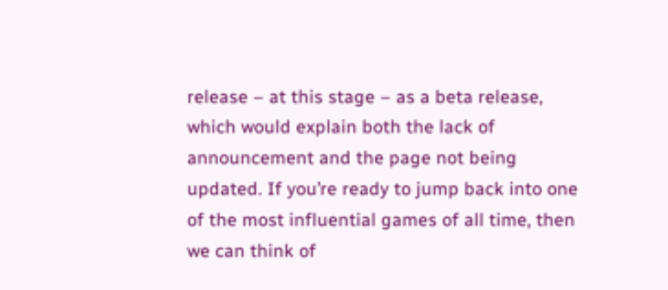release – at this stage – as a beta release, which would explain both the lack of announcement and the page not being updated. If you’re ready to jump back into one of the most influential games of all time, then we can think of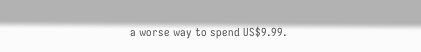a worse way to spend US$9.99.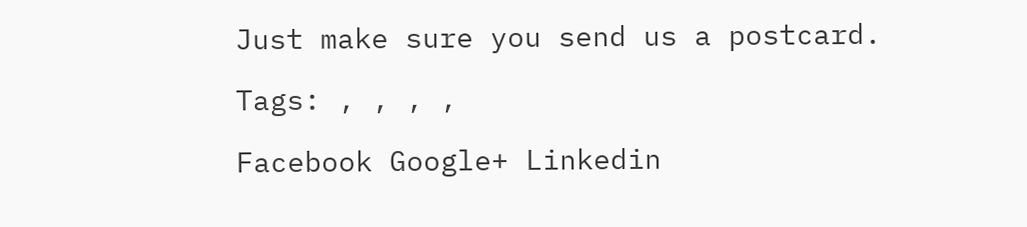Just make sure you send us a postcard.

Tags: , , , ,

Facebook Google+ Linkedin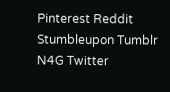Pinterest Reddit Stumbleupon Tumblr N4G Twitter